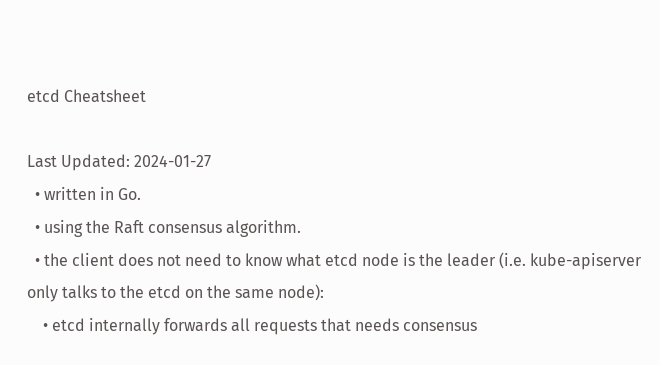etcd Cheatsheet

Last Updated: 2024-01-27
  • written in Go.
  • using the Raft consensus algorithm.
  • the client does not need to know what etcd node is the leader (i.e. kube-apiserver only talks to the etcd on the same node):
    • etcd internally forwards all requests that needs consensus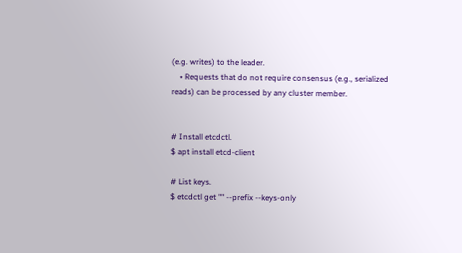(e.g. writes) to the leader.
    • Requests that do not require consensus (e.g., serialized reads) can be processed by any cluster member.


# Install etcdctl.
$ apt install etcd-client

# List keys.
$ etcdctl get "" --prefix --keys-only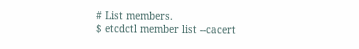# List members.
$ etcdctl member list --cacert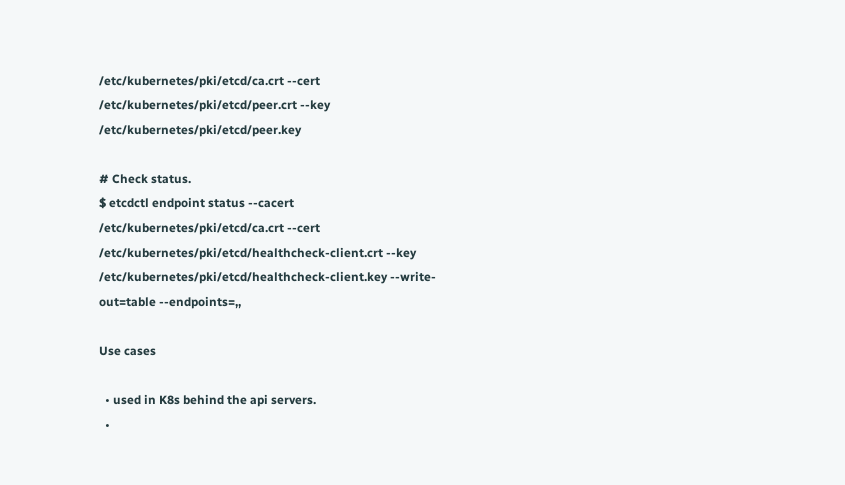/etc/kubernetes/pki/etcd/ca.crt --cert /etc/kubernetes/pki/etcd/peer.crt --key /etc/kubernetes/pki/etcd/peer.key

# Check status.
$ etcdctl endpoint status --cacert /etc/kubernetes/pki/etcd/ca.crt --cert /etc/kubernetes/pki/etcd/healthcheck-client.crt --key /etc/kubernetes/pki/etcd/healthcheck-client.key --write-out=table --endpoints=,,

Use cases

  • used in K8s behind the api servers.
  •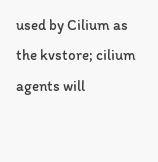used by Cilium as the kvstore; cilium agents will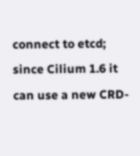connect to etcd; since Cilium 1.6 it can use a new CRD-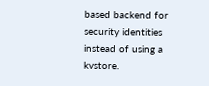based backend for security identities instead of using a kvstore.